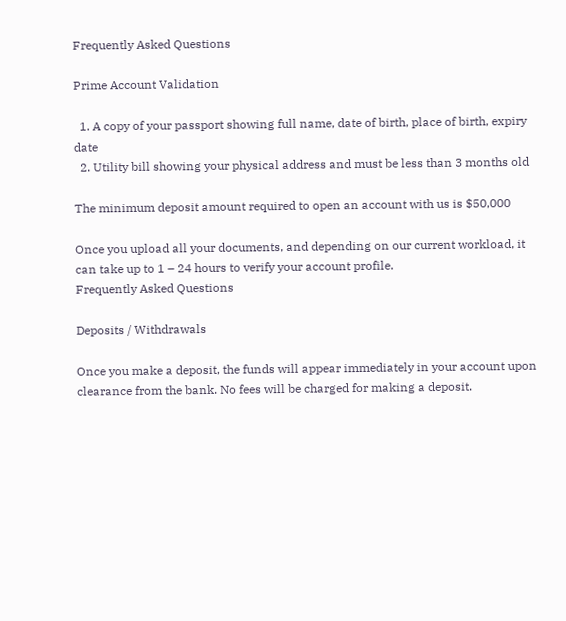Frequently Asked Questions

Prime Account Validation

  1. A copy of your passport showing full name, date of birth, place of birth, expiry date
  2. Utility bill showing your physical address and must be less than 3 months old

The minimum deposit amount required to open an account with us is $50,000

Once you upload all your documents, and depending on our current workload, it can take up to 1 – 24 hours to verify your account profile.
Frequently Asked Questions

Deposits / Withdrawals

Once you make a deposit, the funds will appear immediately in your account upon clearance from the bank. No fees will be charged for making a deposit.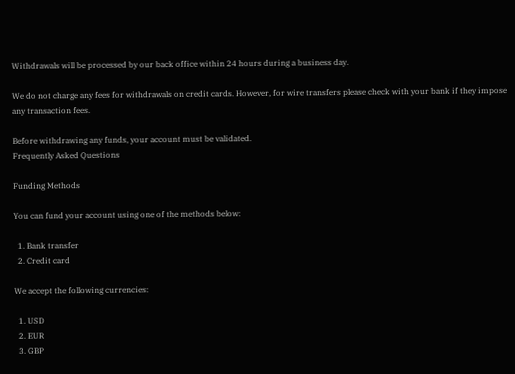Withdrawals will be processed by our back office within 24 hours during a business day.

We do not charge any fees for withdrawals on credit cards. However, for wire transfers please check with your bank if they impose any transaction fees.

Before withdrawing any funds, your account must be validated.
Frequently Asked Questions

Funding Methods

You can fund your account using one of the methods below:

  1. Bank transfer
  2. Credit card

We accept the following currencies:

  1. USD
  2. EUR
  3. GBP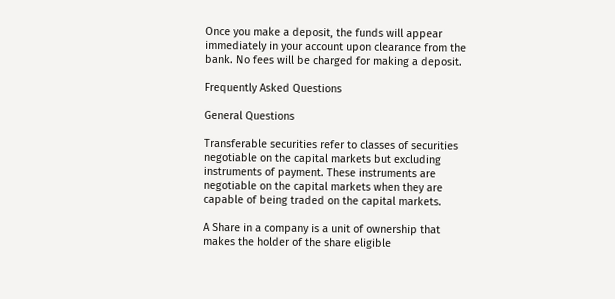Once you make a deposit, the funds will appear immediately in your account upon clearance from the bank. No fees will be charged for making a deposit.

Frequently Asked Questions

General Questions

Transferable securities refer to classes of securities negotiable on the capital markets but excluding instruments of payment. These instruments are negotiable on the capital markets when they are capable of being traded on the capital markets.

A Share in a company is a unit of ownership that makes the holder of the share eligible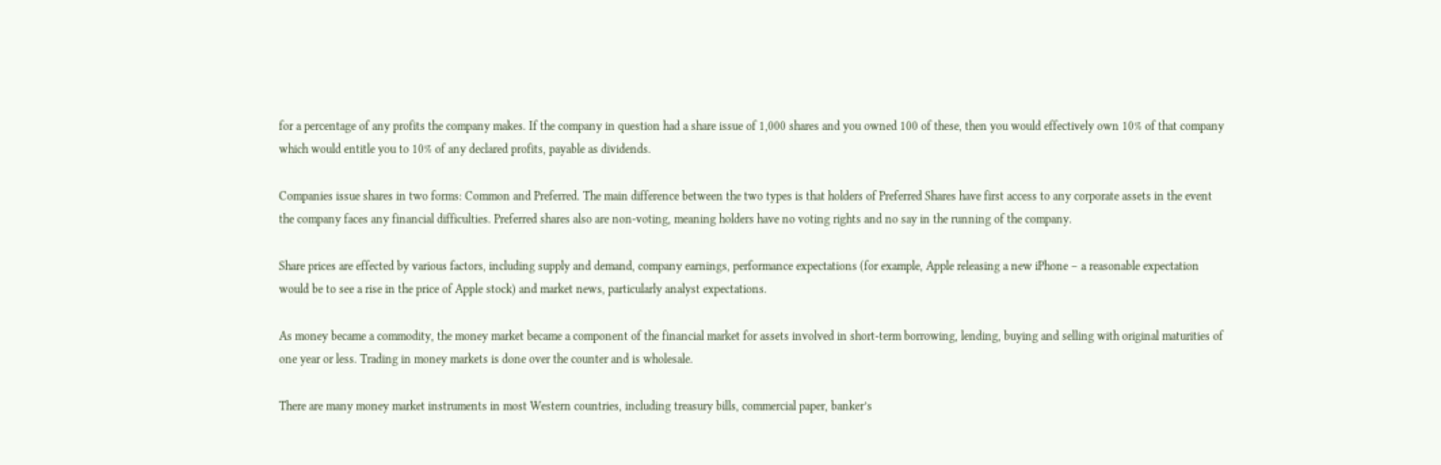for a percentage of any profits the company makes. If the company in question had a share issue of 1,000 shares and you owned 100 of these, then you would effectively own 10% of that company which would entitle you to 10% of any declared profits, payable as dividends.

Companies issue shares in two forms: Common and Preferred. The main difference between the two types is that holders of Preferred Shares have first access to any corporate assets in the event the company faces any financial difficulties. Preferred shares also are non-voting, meaning holders have no voting rights and no say in the running of the company.

Share prices are effected by various factors, including supply and demand, company earnings, performance expectations (for example, Apple releasing a new iPhone – a reasonable expectation would be to see a rise in the price of Apple stock) and market news, particularly analyst expectations.

As money became a commodity, the money market became a component of the financial market for assets involved in short-term borrowing, lending, buying and selling with original maturities of one year or less. Trading in money markets is done over the counter and is wholesale.

There are many money market instruments in most Western countries, including treasury bills, commercial paper, banker’s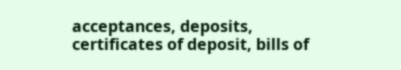acceptances, deposits, certificates of deposit, bills of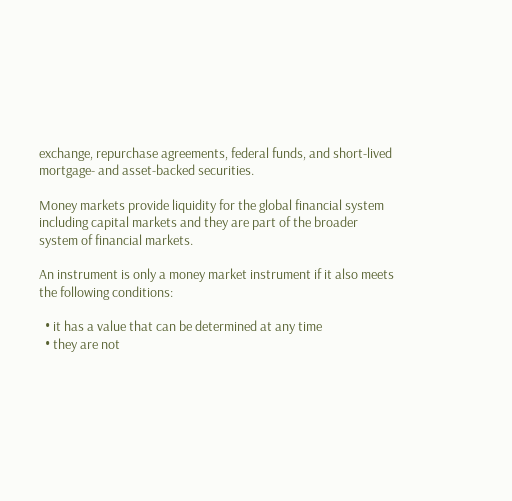exchange, repurchase agreements, federal funds, and short-lived mortgage- and asset-backed securities.

Money markets provide liquidity for the global financial system including capital markets and they are part of the broader system of financial markets.

An instrument is only a money market instrument if it also meets the following conditions:

  • it has a value that can be determined at any time
  • they are not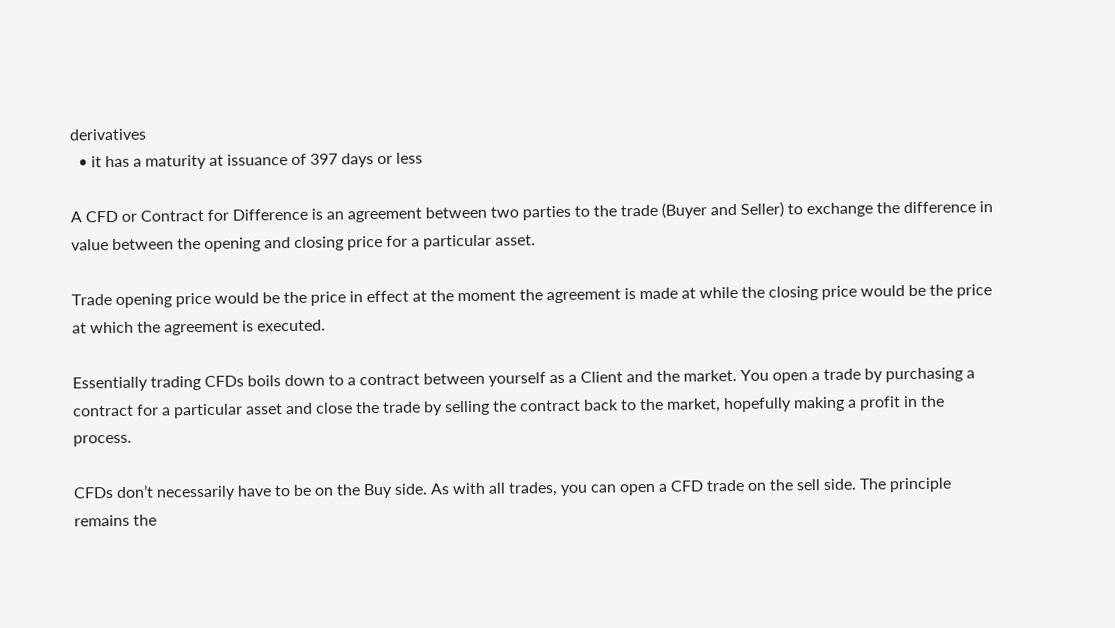derivatives
  • it has a maturity at issuance of 397 days or less

A CFD or Contract for Difference is an agreement between two parties to the trade (Buyer and Seller) to exchange the difference in value between the opening and closing price for a particular asset.

Trade opening price would be the price in effect at the moment the agreement is made at while the closing price would be the price at which the agreement is executed.

Essentially trading CFDs boils down to a contract between yourself as a Client and the market. You open a trade by purchasing a contract for a particular asset and close the trade by selling the contract back to the market, hopefully making a profit in the process.

CFDs don’t necessarily have to be on the Buy side. As with all trades, you can open a CFD trade on the sell side. The principle remains the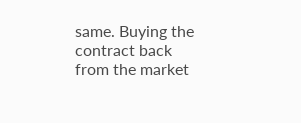same. Buying the contract back from the market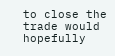to close the trade would hopefully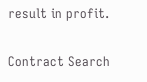result in profit.

Contract Search